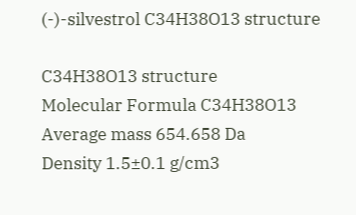(-)-silvestrol C34H38O13 structure

C34H38O13 structure
Molecular Formula C34H38O13
Average mass 654.658 Da
Density 1.5±0.1 g/cm3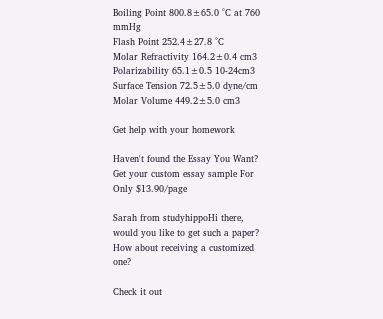Boiling Point 800.8±65.0 °C at 760 mmHg
Flash Point 252.4±27.8 °C
Molar Refractivity 164.2±0.4 cm3
Polarizability 65.1±0.5 10-24cm3
Surface Tension 72.5±5.0 dyne/cm
Molar Volume 449.2±5.0 cm3

Get help with your homework

Haven't found the Essay You Want? Get your custom essay sample For Only $13.90/page

Sarah from studyhippoHi there, would you like to get such a paper? How about receiving a customized one?

Check it out